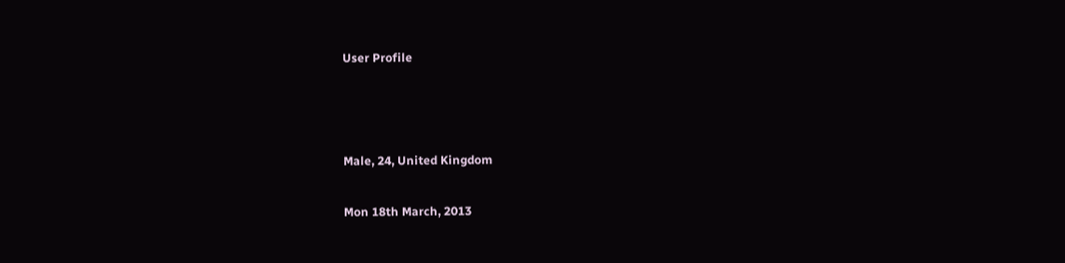User Profile



Male, 24, United Kingdom

Mon 18th March, 2013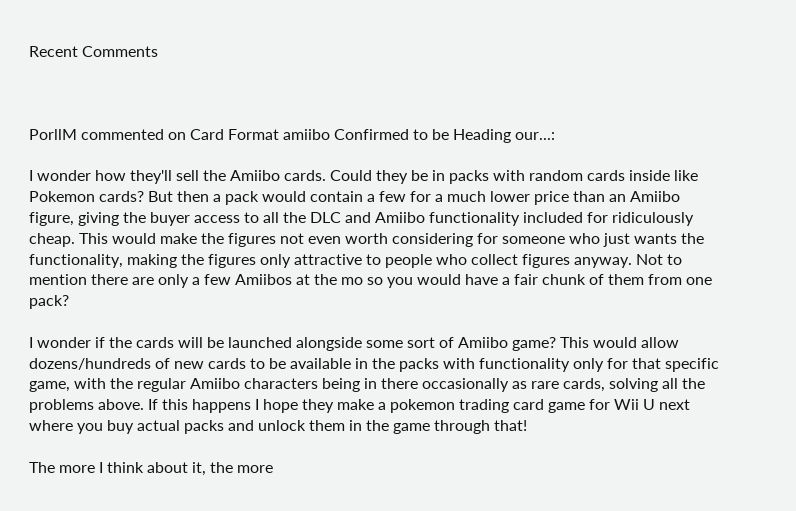Recent Comments



PorllM commented on Card Format amiibo Confirmed to be Heading our...:

I wonder how they'll sell the Amiibo cards. Could they be in packs with random cards inside like Pokemon cards? But then a pack would contain a few for a much lower price than an Amiibo figure, giving the buyer access to all the DLC and Amiibo functionality included for ridiculously cheap. This would make the figures not even worth considering for someone who just wants the functionality, making the figures only attractive to people who collect figures anyway. Not to mention there are only a few Amiibos at the mo so you would have a fair chunk of them from one pack?

I wonder if the cards will be launched alongside some sort of Amiibo game? This would allow dozens/hundreds of new cards to be available in the packs with functionality only for that specific game, with the regular Amiibo characters being in there occasionally as rare cards, solving all the problems above. If this happens I hope they make a pokemon trading card game for Wii U next where you buy actual packs and unlock them in the game through that!

The more I think about it, the more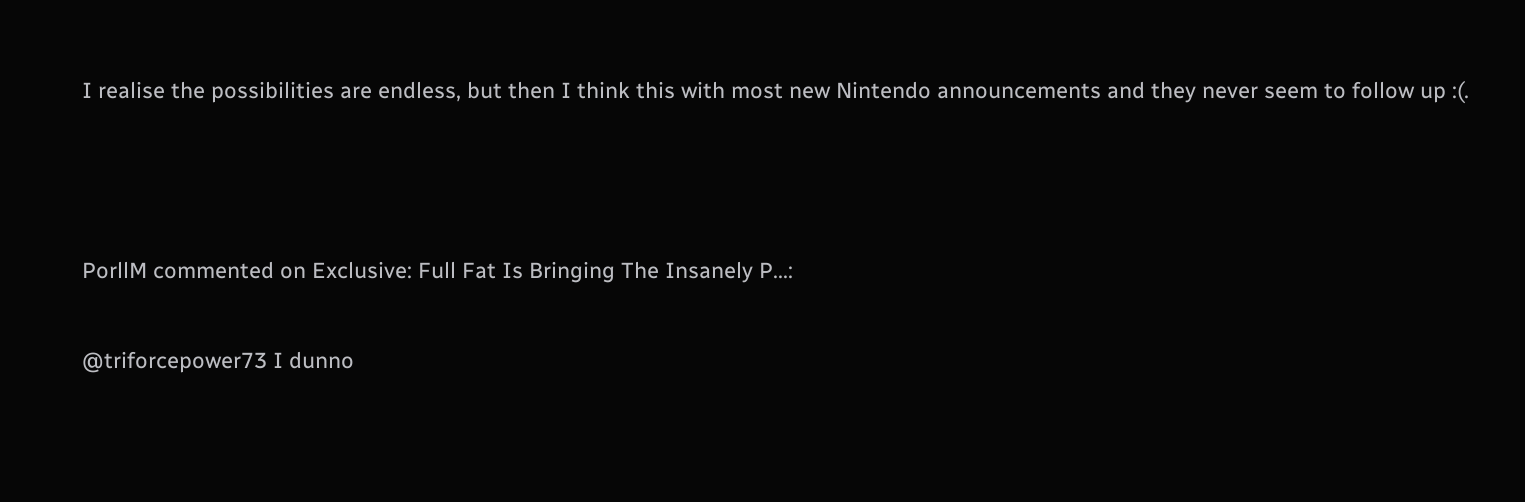I realise the possibilities are endless, but then I think this with most new Nintendo announcements and they never seem to follow up :(.



PorllM commented on Exclusive: Full Fat Is Bringing The Insanely P...:

@triforcepower73 I dunno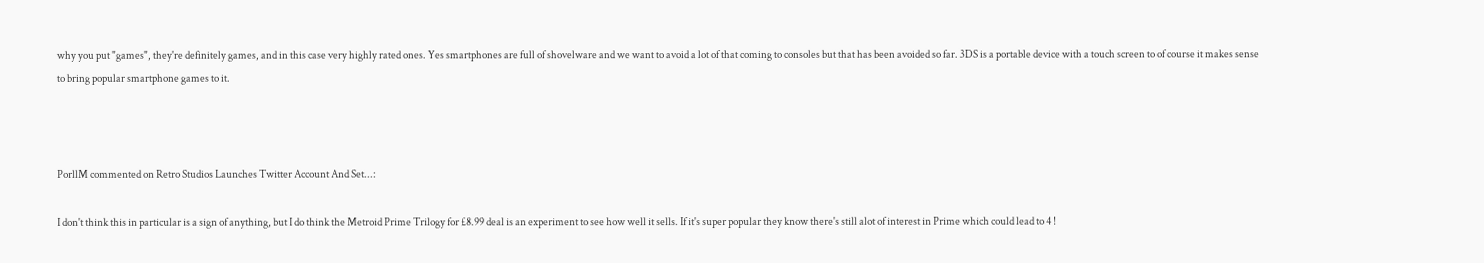why you put "games", they're definitely games, and in this case very highly rated ones. Yes smartphones are full of shovelware and we want to avoid a lot of that coming to consoles but that has been avoided so far. 3DS is a portable device with a touch screen to of course it makes sense to bring popular smartphone games to it.



PorllM commented on Retro Studios Launches Twitter Account And Set...:

I don't think this in particular is a sign of anything, but I do think the Metroid Prime Trilogy for £8.99 deal is an experiment to see how well it sells. If it's super popular they know there's still alot of interest in Prime which could lead to 4 !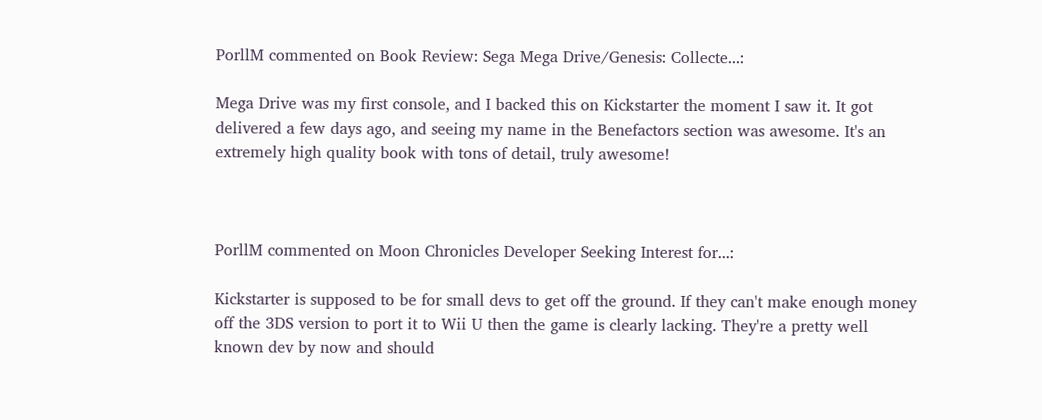PorllM commented on Book Review: Sega Mega Drive/Genesis: Collecte...:

Mega Drive was my first console, and I backed this on Kickstarter the moment I saw it. It got delivered a few days ago, and seeing my name in the Benefactors section was awesome. It's an extremely high quality book with tons of detail, truly awesome!



PorllM commented on Moon Chronicles Developer Seeking Interest for...:

Kickstarter is supposed to be for small devs to get off the ground. If they can't make enough money off the 3DS version to port it to Wii U then the game is clearly lacking. They're a pretty well known dev by now and should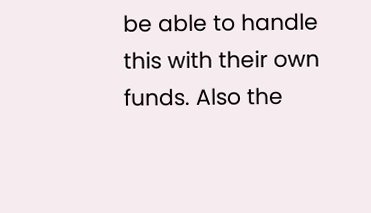be able to handle this with their own funds. Also the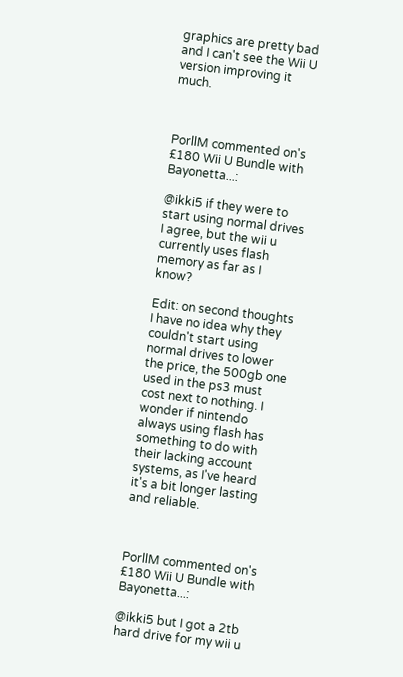graphics are pretty bad and I can't see the Wii U version improving it much.



PorllM commented on's £180 Wii U Bundle with Bayonetta...:

@ikki5 if they were to start using normal drives I agree, but the wii u currently uses flash memory as far as I know?

Edit: on second thoughts I have no idea why they couldn't start using normal drives to lower the price, the 500gb one used in the ps3 must cost next to nothing. I wonder if nintendo always using flash has something to do with their lacking account systems, as I've heard it's a bit longer lasting and reliable.



PorllM commented on's £180 Wii U Bundle with Bayonetta...:

@ikki5 but I got a 2tb hard drive for my wii u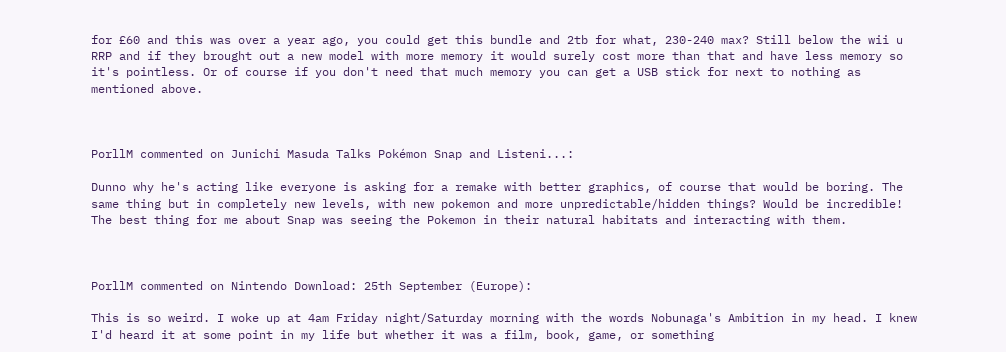for £60 and this was over a year ago, you could get this bundle and 2tb for what, 230-240 max? Still below the wii u RRP and if they brought out a new model with more memory it would surely cost more than that and have less memory so it's pointless. Or of course if you don't need that much memory you can get a USB stick for next to nothing as mentioned above.



PorllM commented on Junichi Masuda Talks Pokémon Snap and Listeni...:

Dunno why he's acting like everyone is asking for a remake with better graphics, of course that would be boring. The same thing but in completely new levels, with new pokemon and more unpredictable/hidden things? Would be incredible! The best thing for me about Snap was seeing the Pokemon in their natural habitats and interacting with them.



PorllM commented on Nintendo Download: 25th September (Europe):

This is so weird. I woke up at 4am Friday night/Saturday morning with the words Nobunaga's Ambition in my head. I knew I'd heard it at some point in my life but whether it was a film, book, game, or something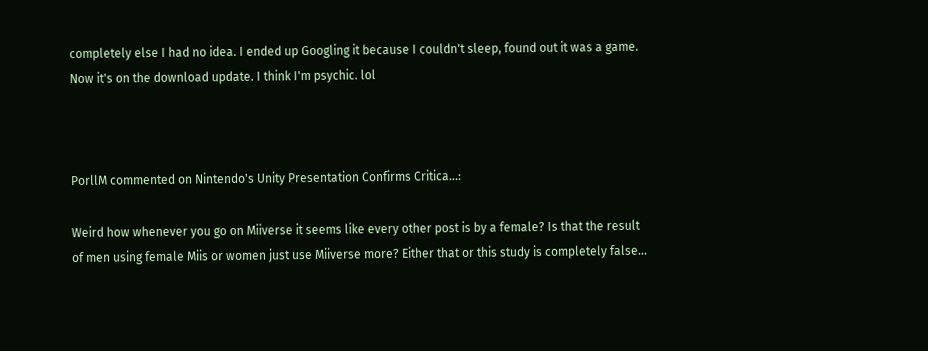completely else I had no idea. I ended up Googling it because I couldn't sleep, found out it was a game. Now it's on the download update. I think I'm psychic. lol



PorllM commented on Nintendo's Unity Presentation Confirms Critica...:

Weird how whenever you go on Miiverse it seems like every other post is by a female? Is that the result of men using female Miis or women just use Miiverse more? Either that or this study is completely false...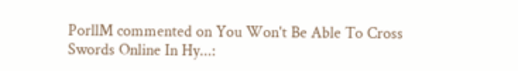PorllM commented on You Won't Be Able To Cross Swords Online In Hy...: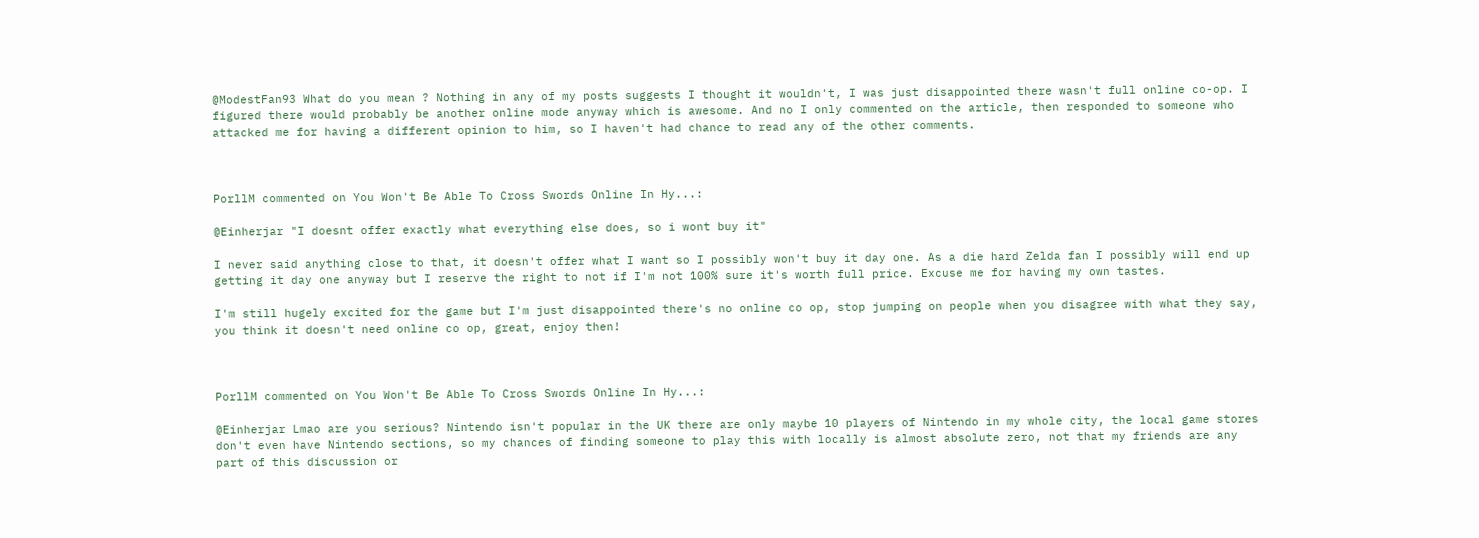@ModestFan93 What do you mean ? Nothing in any of my posts suggests I thought it wouldn't, I was just disappointed there wasn't full online co-op. I figured there would probably be another online mode anyway which is awesome. And no I only commented on the article, then responded to someone who attacked me for having a different opinion to him, so I haven't had chance to read any of the other comments.



PorllM commented on You Won't Be Able To Cross Swords Online In Hy...:

@Einherjar "I doesnt offer exactly what everything else does, so i wont buy it"

I never said anything close to that, it doesn't offer what I want so I possibly won't buy it day one. As a die hard Zelda fan I possibly will end up getting it day one anyway but I reserve the right to not if I'm not 100% sure it's worth full price. Excuse me for having my own tastes.

I'm still hugely excited for the game but I'm just disappointed there's no online co op, stop jumping on people when you disagree with what they say, you think it doesn't need online co op, great, enjoy then!



PorllM commented on You Won't Be Able To Cross Swords Online In Hy...:

@Einherjar Lmao are you serious? Nintendo isn't popular in the UK there are only maybe 10 players of Nintendo in my whole city, the local game stores don't even have Nintendo sections, so my chances of finding someone to play this with locally is almost absolute zero, not that my friends are any part of this discussion or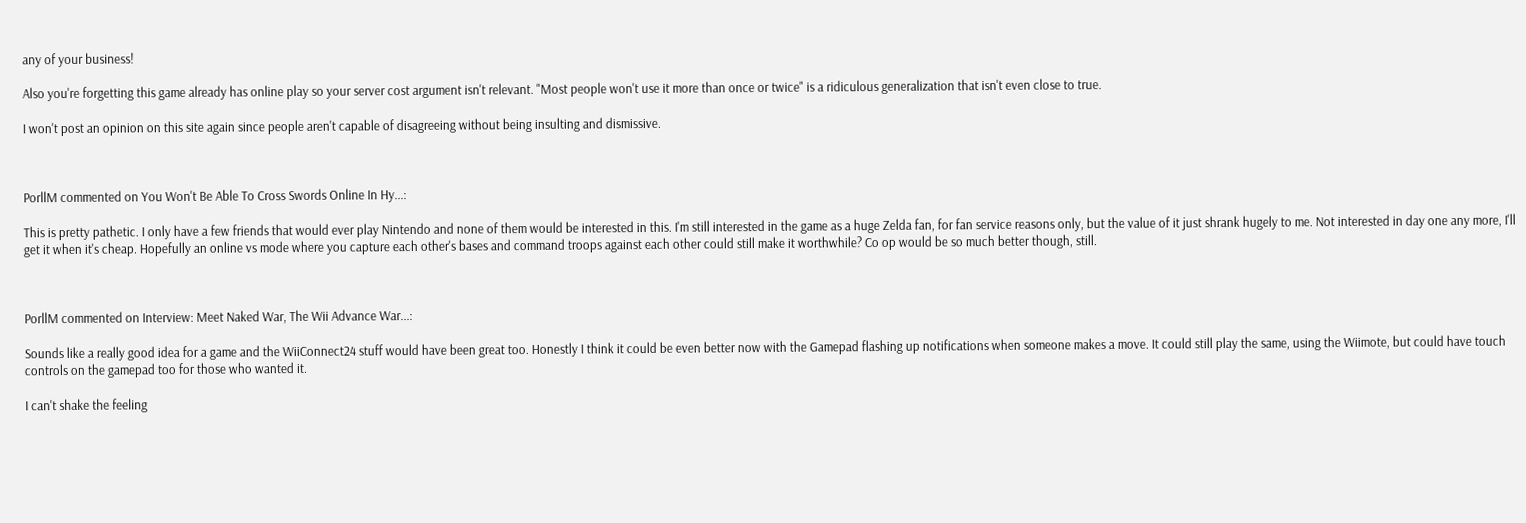any of your business!

Also you're forgetting this game already has online play so your server cost argument isn't relevant. "Most people won't use it more than once or twice" is a ridiculous generalization that isn't even close to true.

I won't post an opinion on this site again since people aren't capable of disagreeing without being insulting and dismissive.



PorllM commented on You Won't Be Able To Cross Swords Online In Hy...:

This is pretty pathetic. I only have a few friends that would ever play Nintendo and none of them would be interested in this. I'm still interested in the game as a huge Zelda fan, for fan service reasons only, but the value of it just shrank hugely to me. Not interested in day one any more, I'll get it when it's cheap. Hopefully an online vs mode where you capture each other's bases and command troops against each other could still make it worthwhile? Co op would be so much better though, still.



PorllM commented on Interview: Meet Naked War, The Wii Advance War...:

Sounds like a really good idea for a game and the WiiConnect24 stuff would have been great too. Honestly I think it could be even better now with the Gamepad flashing up notifications when someone makes a move. It could still play the same, using the Wiimote, but could have touch controls on the gamepad too for those who wanted it.

I can't shake the feeling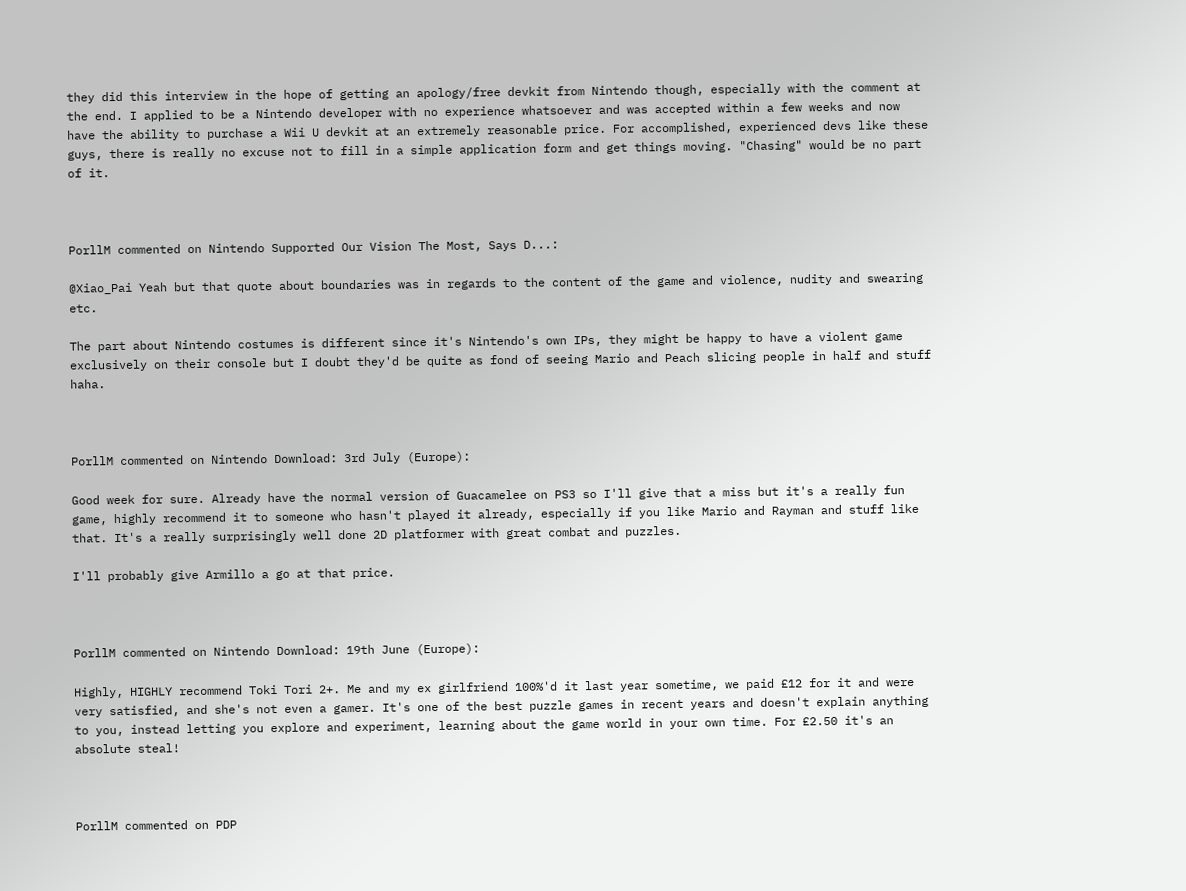they did this interview in the hope of getting an apology/free devkit from Nintendo though, especially with the comment at the end. I applied to be a Nintendo developer with no experience whatsoever and was accepted within a few weeks and now have the ability to purchase a Wii U devkit at an extremely reasonable price. For accomplished, experienced devs like these guys, there is really no excuse not to fill in a simple application form and get things moving. "Chasing" would be no part of it.



PorllM commented on Nintendo Supported Our Vision The Most, Says D...:

@Xiao_Pai Yeah but that quote about boundaries was in regards to the content of the game and violence, nudity and swearing etc.

The part about Nintendo costumes is different since it's Nintendo's own IPs, they might be happy to have a violent game exclusively on their console but I doubt they'd be quite as fond of seeing Mario and Peach slicing people in half and stuff haha.



PorllM commented on Nintendo Download: 3rd July (Europe):

Good week for sure. Already have the normal version of Guacamelee on PS3 so I'll give that a miss but it's a really fun game, highly recommend it to someone who hasn't played it already, especially if you like Mario and Rayman and stuff like that. It's a really surprisingly well done 2D platformer with great combat and puzzles.

I'll probably give Armillo a go at that price.



PorllM commented on Nintendo Download: 19th June (Europe):

Highly, HIGHLY recommend Toki Tori 2+. Me and my ex girlfriend 100%'d it last year sometime, we paid £12 for it and were very satisfied, and she's not even a gamer. It's one of the best puzzle games in recent years and doesn't explain anything to you, instead letting you explore and experiment, learning about the game world in your own time. For £2.50 it's an absolute steal!



PorllM commented on PDP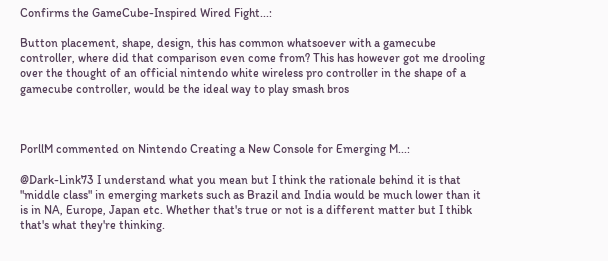Confirms the GameCube-Inspired Wired Fight...:

Button placement, shape, design, this has common whatsoever with a gamecube controller, where did that comparison even come from? This has however got me drooling over the thought of an official nintendo white wireless pro controller in the shape of a gamecube controller, would be the ideal way to play smash bros



PorllM commented on Nintendo Creating a New Console for Emerging M...:

@Dark-Link73 I understand what you mean but I think the rationale behind it is that "middle class" in emerging markets such as Brazil and India would be much lower than it is in NA, Europe, Japan etc. Whether that's true or not is a different matter but I thibk that's what they're thinking.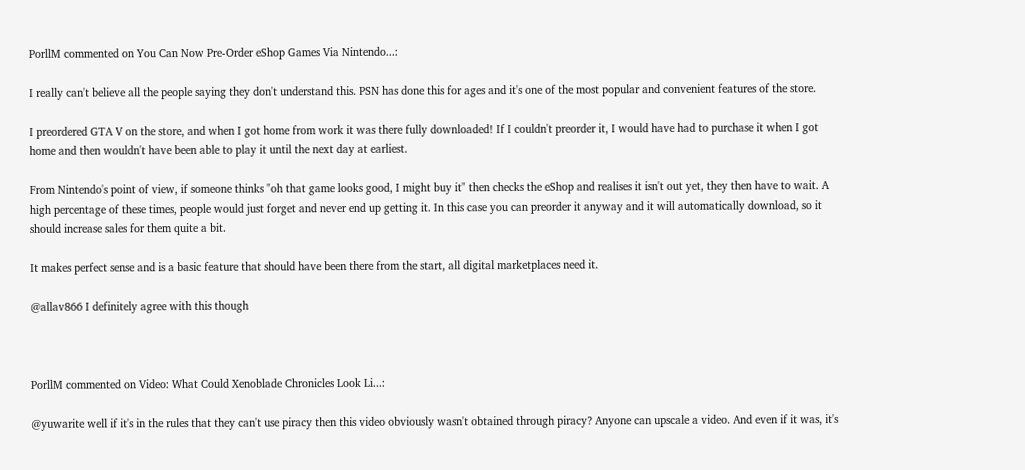PorllM commented on You Can Now Pre-Order eShop Games Via Nintendo...:

I really can't believe all the people saying they don't understand this. PSN has done this for ages and it's one of the most popular and convenient features of the store.

I preordered GTA V on the store, and when I got home from work it was there fully downloaded! If I couldn't preorder it, I would have had to purchase it when I got home and then wouldn't have been able to play it until the next day at earliest.

From Nintendo's point of view, if someone thinks "oh that game looks good, I might buy it" then checks the eShop and realises it isn't out yet, they then have to wait. A high percentage of these times, people would just forget and never end up getting it. In this case you can preorder it anyway and it will automatically download, so it should increase sales for them quite a bit.

It makes perfect sense and is a basic feature that should have been there from the start, all digital marketplaces need it.

@allav866 I definitely agree with this though



PorllM commented on Video: What Could Xenoblade Chronicles Look Li...:

@yuwarite well if it's in the rules that they can't use piracy then this video obviously wasn't obtained through piracy? Anyone can upscale a video. And even if it was, it's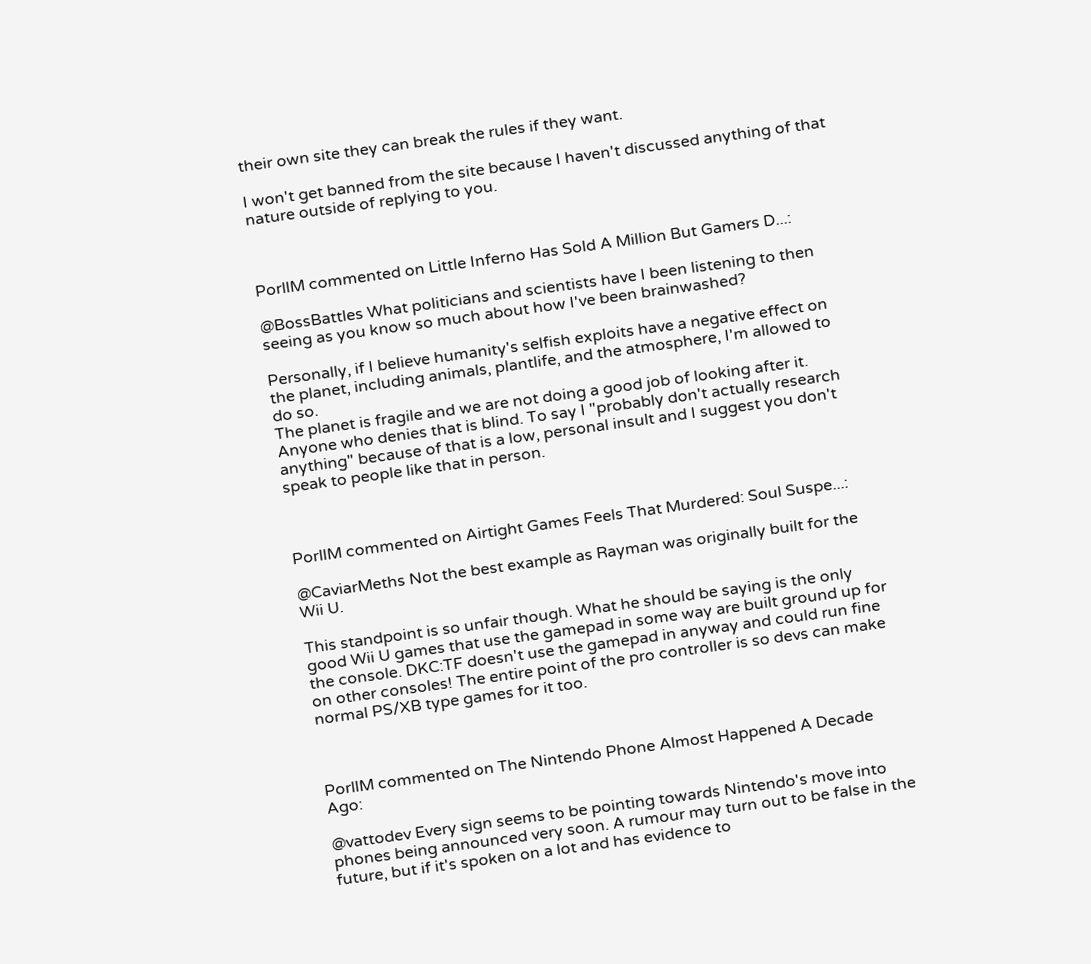their own site they can break the rules if they want.

I won't get banned from the site because I haven't discussed anything of that nature outside of replying to you.



PorllM commented on Little Inferno Has Sold A Million But Gamers D...:

@BossBattles What politicians and scientists have I been listening to then seeing as you know so much about how I've been brainwashed?

Personally, if I believe humanity's selfish exploits have a negative effect on the planet, including animals, plantlife, and the atmosphere, I'm allowed to do so.
The planet is fragile and we are not doing a good job of looking after it. Anyone who denies that is blind. To say I "probably don't actually research anything" because of that is a low, personal insult and I suggest you don't speak to people like that in person.



PorllM commented on Airtight Games Feels That Murdered: Soul Suspe...:

@CaviarMeths Not the best example as Rayman was originally built for the Wii U.

This standpoint is so unfair though. What he should be saying is the only good Wii U games that use the gamepad in some way are built ground up for the console. DKC:TF doesn't use the gamepad in anyway and could run fine on other consoles! The entire point of the pro controller is so devs can make normal PS/XB type games for it too.



PorllM commented on The Nintendo Phone Almost Happened A Decade Ago:

@vattodev Every sign seems to be pointing towards Nintendo's move into phones being announced very soon. A rumour may turn out to be false in the future, but if it's spoken on a lot and has evidence to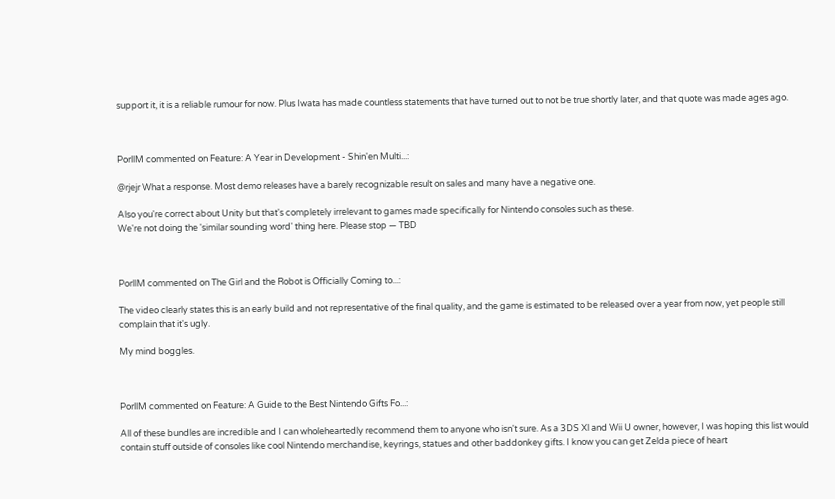support it, it is a reliable rumour for now. Plus Iwata has made countless statements that have turned out to not be true shortly later, and that quote was made ages ago.



PorllM commented on Feature: A Year in Development - Shin'en Multi...:

@rjejr What a response. Most demo releases have a barely recognizable result on sales and many have a negative one.

Also you're correct about Unity but that's completely irrelevant to games made specifically for Nintendo consoles such as these.
We're not doing the 'similar sounding word' thing here. Please stop — TBD



PorllM commented on The Girl and the Robot is Officially Coming to...:

The video clearly states this is an early build and not representative of the final quality, and the game is estimated to be released over a year from now, yet people still complain that it's ugly.

My mind boggles.



PorllM commented on Feature: A Guide to the Best Nintendo Gifts Fo...:

All of these bundles are incredible and I can wholeheartedly recommend them to anyone who isn't sure. As a 3DS Xl and Wii U owner, however, I was hoping this list would contain stuff outside of consoles like cool Nintendo merchandise, keyrings, statues and other baddonkey gifts. I know you can get Zelda piece of heart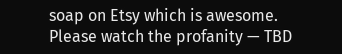soap on Etsy which is awesome.
Please watch the profanity — TBD